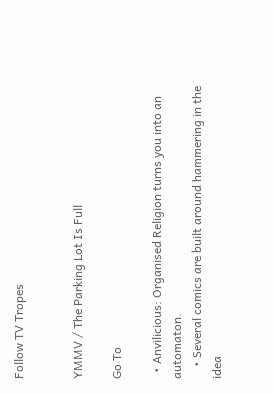Follow TV Tropes


YMMV / The Parking Lot Is Full

Go To

  • Anvilicious: Organised Religion turns you into an automaton.
    • Several comics are built around hammering in the idea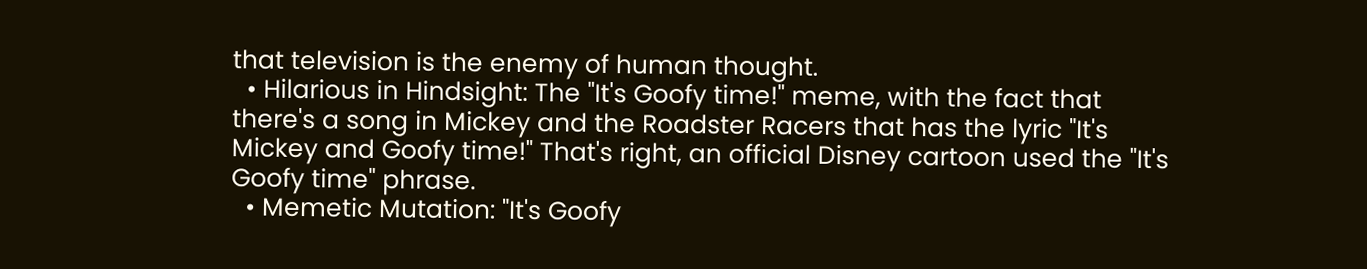that television is the enemy of human thought.
  • Hilarious in Hindsight: The "It's Goofy time!" meme, with the fact that there's a song in Mickey and the Roadster Racers that has the lyric "It's Mickey and Goofy time!" That's right, an official Disney cartoon used the "It's Goofy time" phrase.
  • Memetic Mutation: "It's Goofy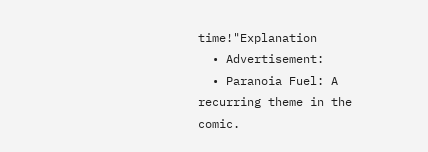time!"Explanation
  • Advertisement:
  • Paranoia Fuel: A recurring theme in the comic.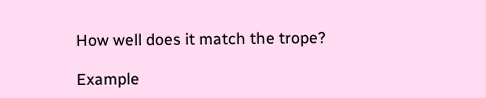How well does it match the trope?

Example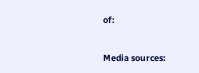of:


Media sources: